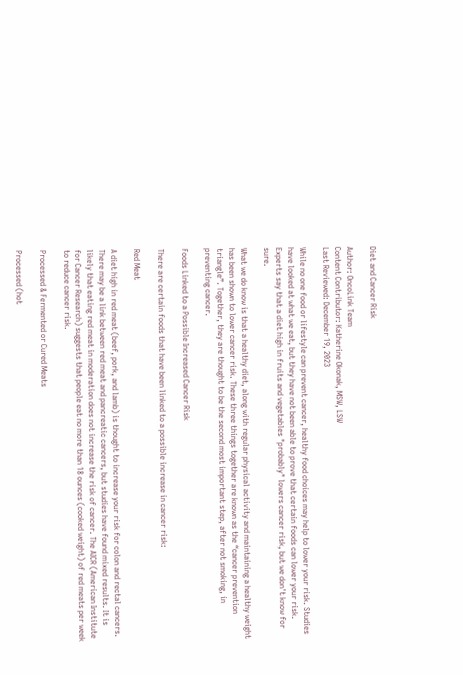Diet and Cancer Risk

Author: OncoLink Team
Content Contributor: Katherine Okonak, MSW, LSW
Last Reviewed: December 19, 2023

While no one food or lifestyle can prevent cancer, healthy food choices may help to lower your risk. Studies have looked at what we eat, but they have not been able to prove that certain foods can lower your risk. Experts say that a diet high in fruits and vegetables "probably" lowers cancer risk, but we don't know for sure.

What we do know is that a healthy diet, along with regular physical activity and maintaining a healthy weight has been shown to lower cancer risk. These three things together are known as the “cancer prevention triangle”. Together, they are thought to be the second most important step, after not smoking, in preventing cancer.

Foods Linked to a Possible Increased Cancer Risk

There are certain foods that have been linked to a possible increase in cancer risk:

Red Meat

A diet high in red meat (beef, pork, and lamb) is thought to increase your risk for colon and rectal cancers. There may be a link between red meat and pancreatic cancers, but studies have found mixed results. It is likely that eating red meat in moderation does not increase the risk of cancer. The AICR (American Institute for Cancer Research) suggests that people eat no more than 18 ounces (cooked weight) of red meats per week to reduce cancer risk.

Processed & Fermented or Cured Meats

Processed (hot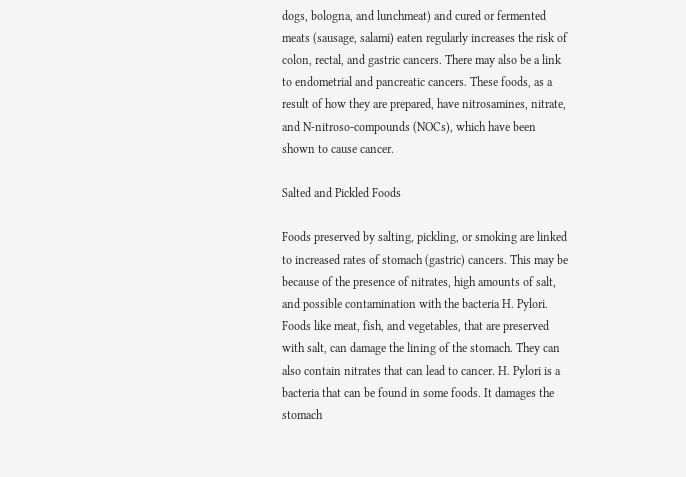dogs, bologna, and lunchmeat) and cured or fermented meats (sausage, salami) eaten regularly increases the risk of colon, rectal, and gastric cancers. There may also be a link to endometrial and pancreatic cancers. These foods, as a result of how they are prepared, have nitrosamines, nitrate, and N-nitroso-compounds (NOCs), which have been shown to cause cancer.

Salted and Pickled Foods

Foods preserved by salting, pickling, or smoking are linked to increased rates of stomach (gastric) cancers. This may be because of the presence of nitrates, high amounts of salt, and possible contamination with the bacteria H. Pylori. Foods like meat, fish, and vegetables, that are preserved with salt, can damage the lining of the stomach. They can also contain nitrates that can lead to cancer. H. Pylori is a bacteria that can be found in some foods. It damages the stomach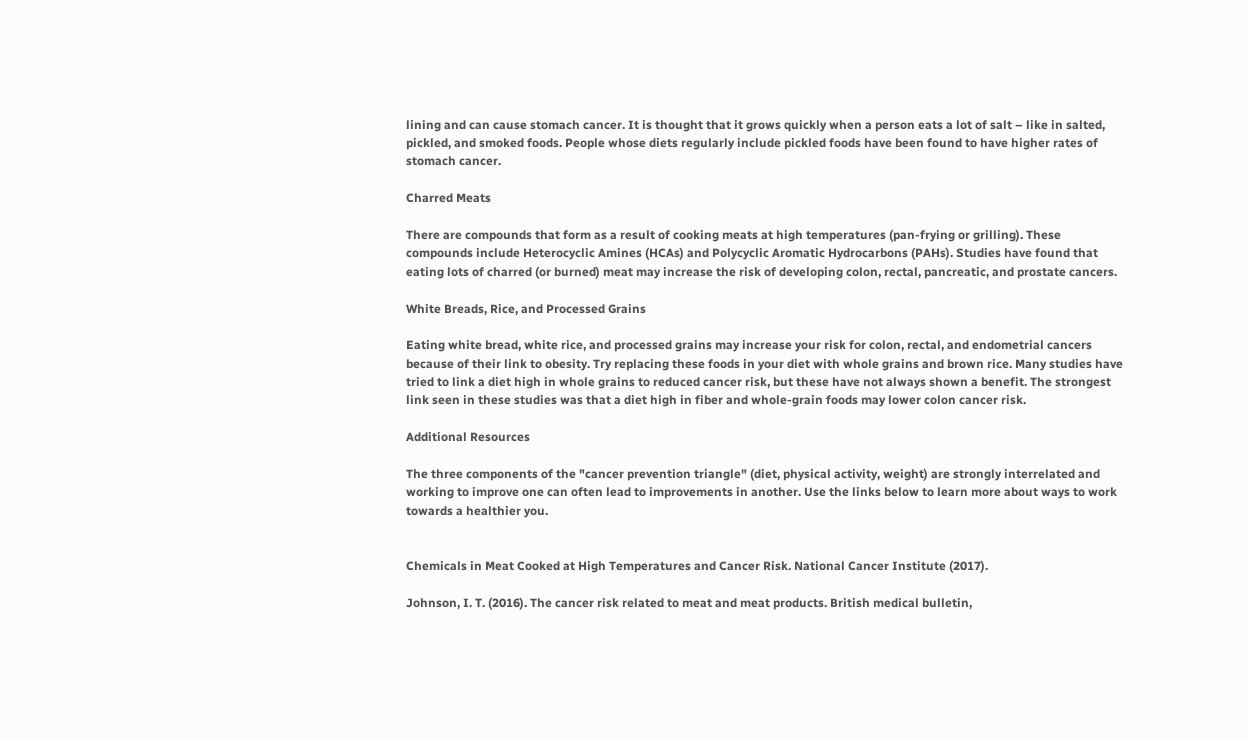lining and can cause stomach cancer. It is thought that it grows quickly when a person eats a lot of salt – like in salted, pickled, and smoked foods. People whose diets regularly include pickled foods have been found to have higher rates of stomach cancer.

Charred Meats

There are compounds that form as a result of cooking meats at high temperatures (pan-frying or grilling). These compounds include Heterocyclic Amines (HCAs) and Polycyclic Aromatic Hydrocarbons (PAHs). Studies have found that eating lots of charred (or burned) meat may increase the risk of developing colon, rectal, pancreatic, and prostate cancers.

White Breads, Rice, and Processed Grains

Eating white bread, white rice, and processed grains may increase your risk for colon, rectal, and endometrial cancers because of their link to obesity. Try replacing these foods in your diet with whole grains and brown rice. Many studies have tried to link a diet high in whole grains to reduced cancer risk, but these have not always shown a benefit. The strongest link seen in these studies was that a diet high in fiber and whole-grain foods may lower colon cancer risk.

Additional Resources

The three components of the "cancer prevention triangle" (diet, physical activity, weight) are strongly interrelated and working to improve one can often lead to improvements in another. Use the links below to learn more about ways to work towards a healthier you.


Chemicals in Meat Cooked at High Temperatures and Cancer Risk. National Cancer Institute (2017).

Johnson, I. T. (2016). The cancer risk related to meat and meat products. British medical bulletin,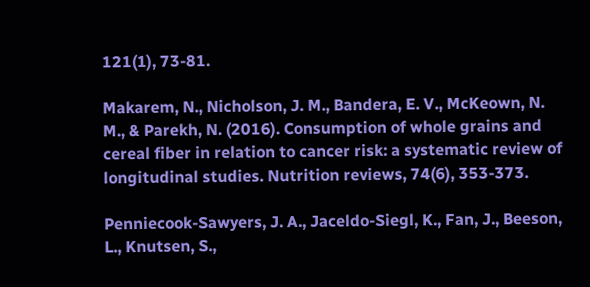121(1), 73-81.

Makarem, N., Nicholson, J. M., Bandera, E. V., McKeown, N. M., & Parekh, N. (2016). Consumption of whole grains and cereal fiber in relation to cancer risk: a systematic review of longitudinal studies. Nutrition reviews, 74(6), 353-373.

Penniecook-Sawyers, J. A., Jaceldo-Siegl, K., Fan, J., Beeson, L., Knutsen, S.,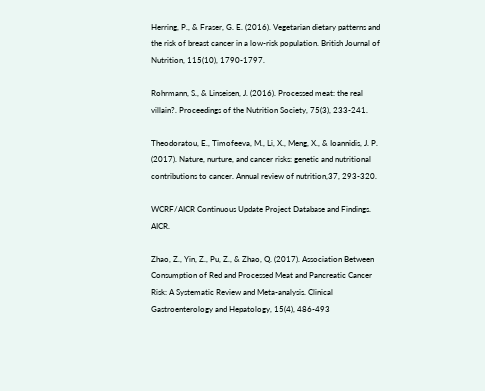Herring, P., & Fraser, G. E. (2016). Vegetarian dietary patterns and the risk of breast cancer in a low-risk population. British Journal of Nutrition, 115(10), 1790-1797.

Rohrmann, S., & Linseisen, J. (2016). Processed meat: the real villain?. Proceedings of the Nutrition Society, 75(3), 233-241.

Theodoratou, E., Timofeeva, M., Li, X., Meng, X., & Ioannidis, J. P. (2017). Nature, nurture, and cancer risks: genetic and nutritional contributions to cancer. Annual review of nutrition,37, 293-320.

WCRF/AICR Continuous Update Project Database and Findings. AICR.

Zhao, Z., Yin, Z., Pu, Z., & Zhao, Q. (2017). Association Between Consumption of Red and Processed Meat and Pancreatic Cancer Risk: A Systematic Review and Meta-analysis. Clinical Gastroenterology and Hepatology, 15(4), 486-493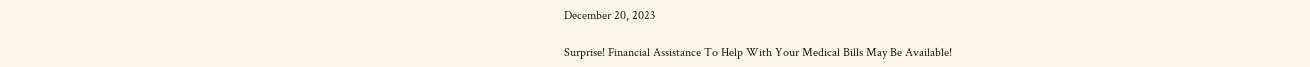December 20, 2023

Surprise! Financial Assistance To Help With Your Medical Bills May Be Available!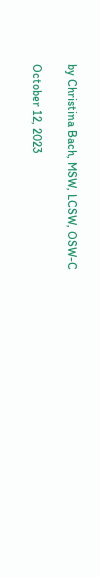by Christina Bach, MSW, LCSW, OSW-C

October 12, 2023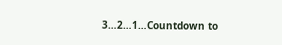3…2…1…Countdown to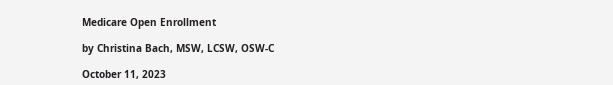Medicare Open Enrollment

by Christina Bach, MSW, LCSW, OSW-C

October 11, 2023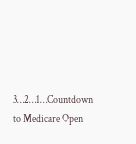3…2…1…Countdown to Medicare Open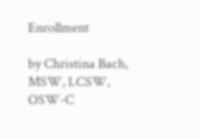Enrollment

by Christina Bach, MSW, LCSW, OSW-C